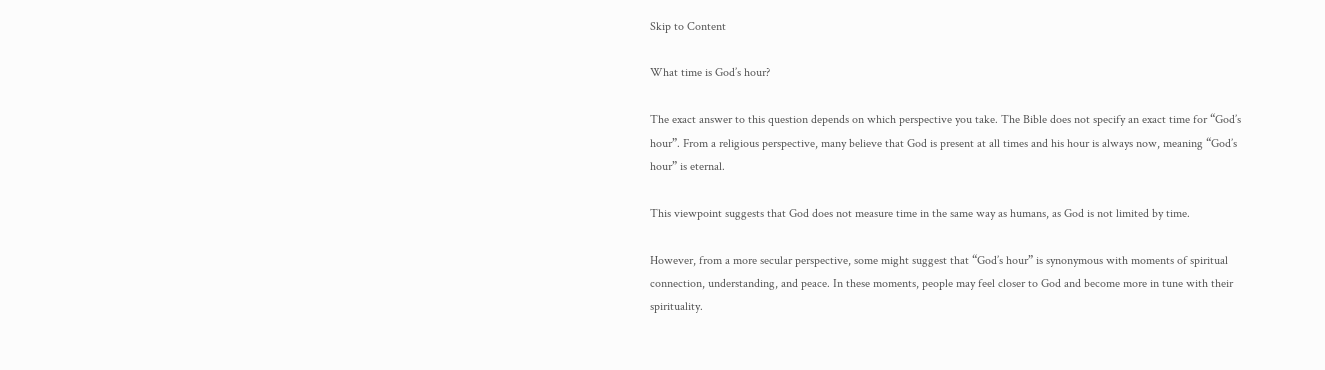Skip to Content

What time is God’s hour?

The exact answer to this question depends on which perspective you take. The Bible does not specify an exact time for “God’s hour”. From a religious perspective, many believe that God is present at all times and his hour is always now, meaning “God’s hour” is eternal.

This viewpoint suggests that God does not measure time in the same way as humans, as God is not limited by time.

However, from a more secular perspective, some might suggest that “God’s hour” is synonymous with moments of spiritual connection, understanding, and peace. In these moments, people may feel closer to God and become more in tune with their spirituality.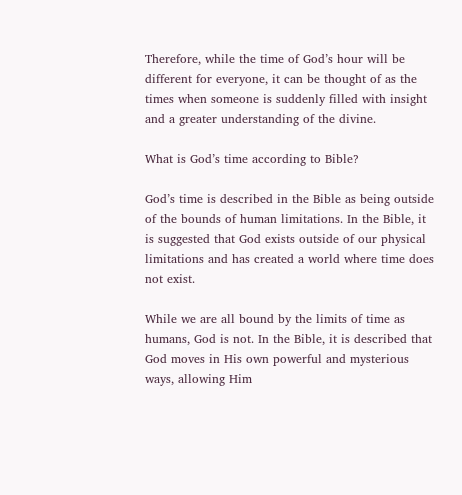Therefore, while the time of God’s hour will be different for everyone, it can be thought of as the times when someone is suddenly filled with insight and a greater understanding of the divine.

What is God’s time according to Bible?

God’s time is described in the Bible as being outside of the bounds of human limitations. In the Bible, it is suggested that God exists outside of our physical limitations and has created a world where time does not exist.

While we are all bound by the limits of time as humans, God is not. In the Bible, it is described that God moves in His own powerful and mysterious ways, allowing Him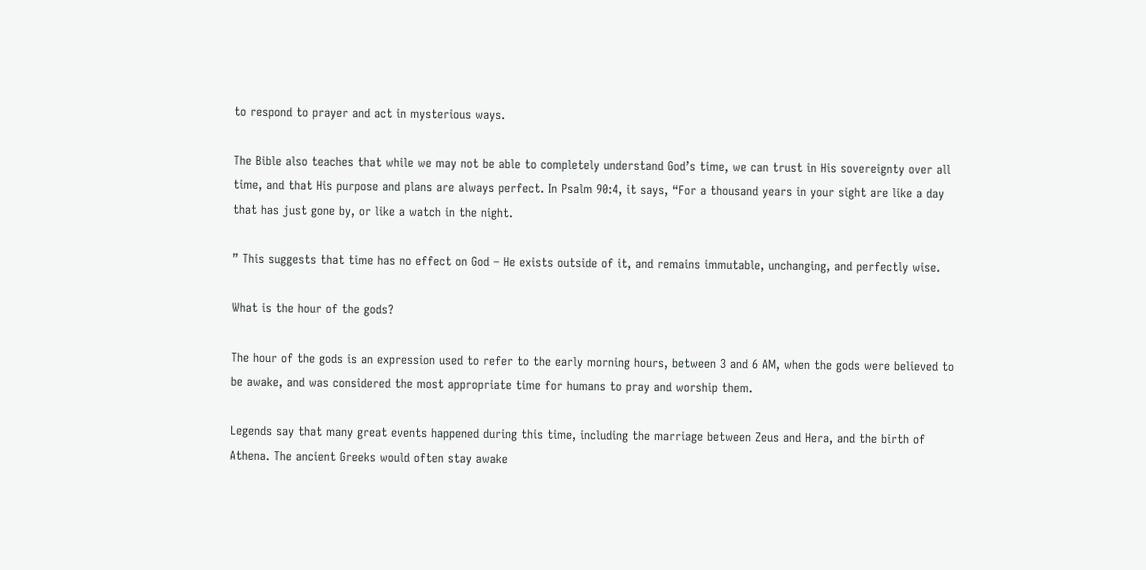to respond to prayer and act in mysterious ways.

The Bible also teaches that while we may not be able to completely understand God’s time, we can trust in His sovereignty over all time, and that His purpose and plans are always perfect. In Psalm 90:4, it says, “For a thousand years in your sight are like a day that has just gone by, or like a watch in the night.

” This suggests that time has no effect on God – He exists outside of it, and remains immutable, unchanging, and perfectly wise.

What is the hour of the gods?

The hour of the gods is an expression used to refer to the early morning hours, between 3 and 6 AM, when the gods were believed to be awake, and was considered the most appropriate time for humans to pray and worship them.

Legends say that many great events happened during this time, including the marriage between Zeus and Hera, and the birth of Athena. The ancient Greeks would often stay awake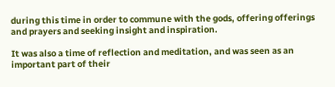during this time in order to commune with the gods, offering offerings and prayers and seeking insight and inspiration.

It was also a time of reflection and meditation, and was seen as an important part of their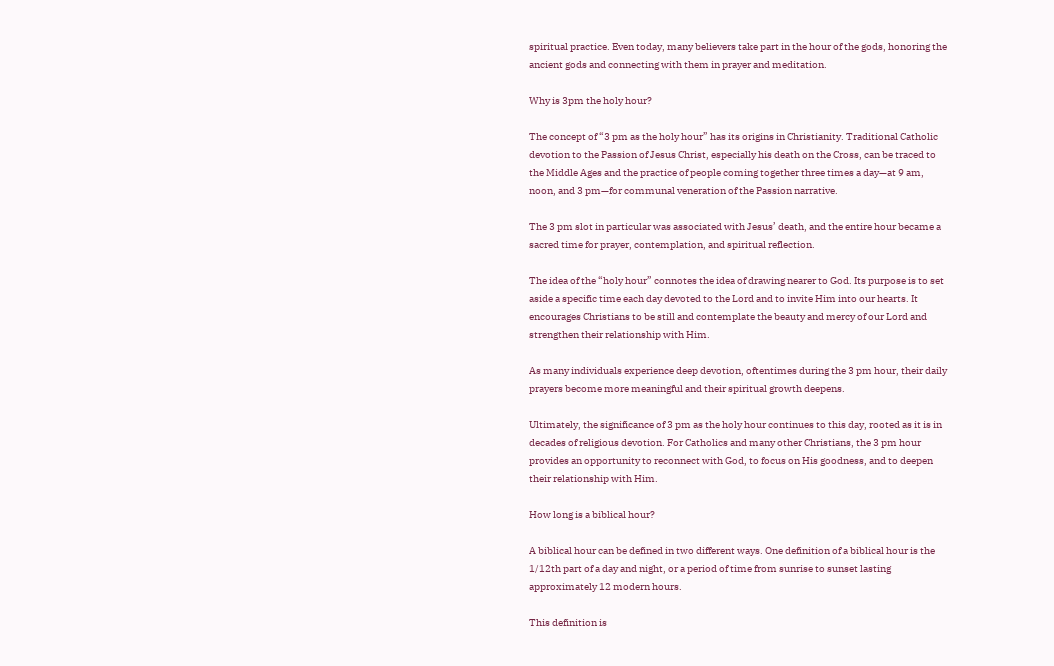spiritual practice. Even today, many believers take part in the hour of the gods, honoring the ancient gods and connecting with them in prayer and meditation.

Why is 3pm the holy hour?

The concept of “3 pm as the holy hour” has its origins in Christianity. Traditional Catholic devotion to the Passion of Jesus Christ, especially his death on the Cross, can be traced to the Middle Ages and the practice of people coming together three times a day—at 9 am, noon, and 3 pm—for communal veneration of the Passion narrative.

The 3 pm slot in particular was associated with Jesus’ death, and the entire hour became a sacred time for prayer, contemplation, and spiritual reflection.

The idea of the “holy hour” connotes the idea of drawing nearer to God. Its purpose is to set aside a specific time each day devoted to the Lord and to invite Him into our hearts. It encourages Christians to be still and contemplate the beauty and mercy of our Lord and strengthen their relationship with Him.

As many individuals experience deep devotion, oftentimes during the 3 pm hour, their daily prayers become more meaningful and their spiritual growth deepens.

Ultimately, the significance of 3 pm as the holy hour continues to this day, rooted as it is in decades of religious devotion. For Catholics and many other Christians, the 3 pm hour provides an opportunity to reconnect with God, to focus on His goodness, and to deepen their relationship with Him.

How long is a biblical hour?

A biblical hour can be defined in two different ways. One definition of a biblical hour is the 1/12th part of a day and night, or a period of time from sunrise to sunset lasting approximately 12 modern hours.

This definition is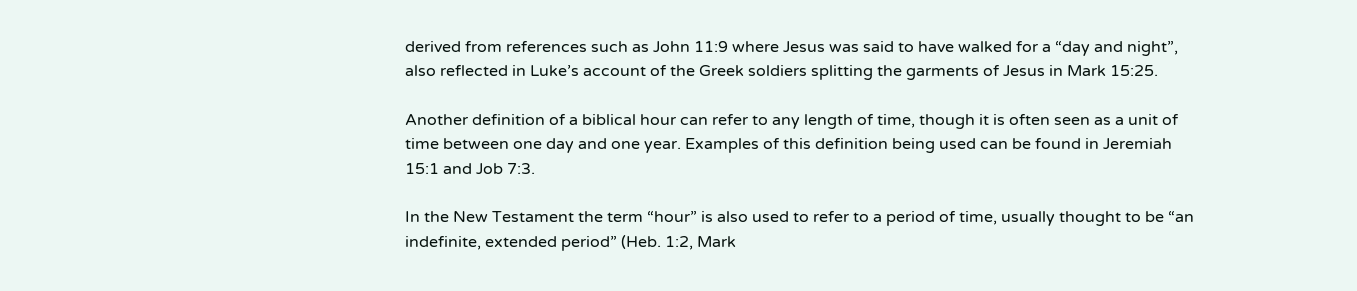derived from references such as John 11:9 where Jesus was said to have walked for a “day and night”, also reflected in Luke’s account of the Greek soldiers splitting the garments of Jesus in Mark 15:25.

Another definition of a biblical hour can refer to any length of time, though it is often seen as a unit of time between one day and one year. Examples of this definition being used can be found in Jeremiah 15:1 and Job 7:3.

In the New Testament the term “hour” is also used to refer to a period of time, usually thought to be “an indefinite, extended period” (Heb. 1:2, Mark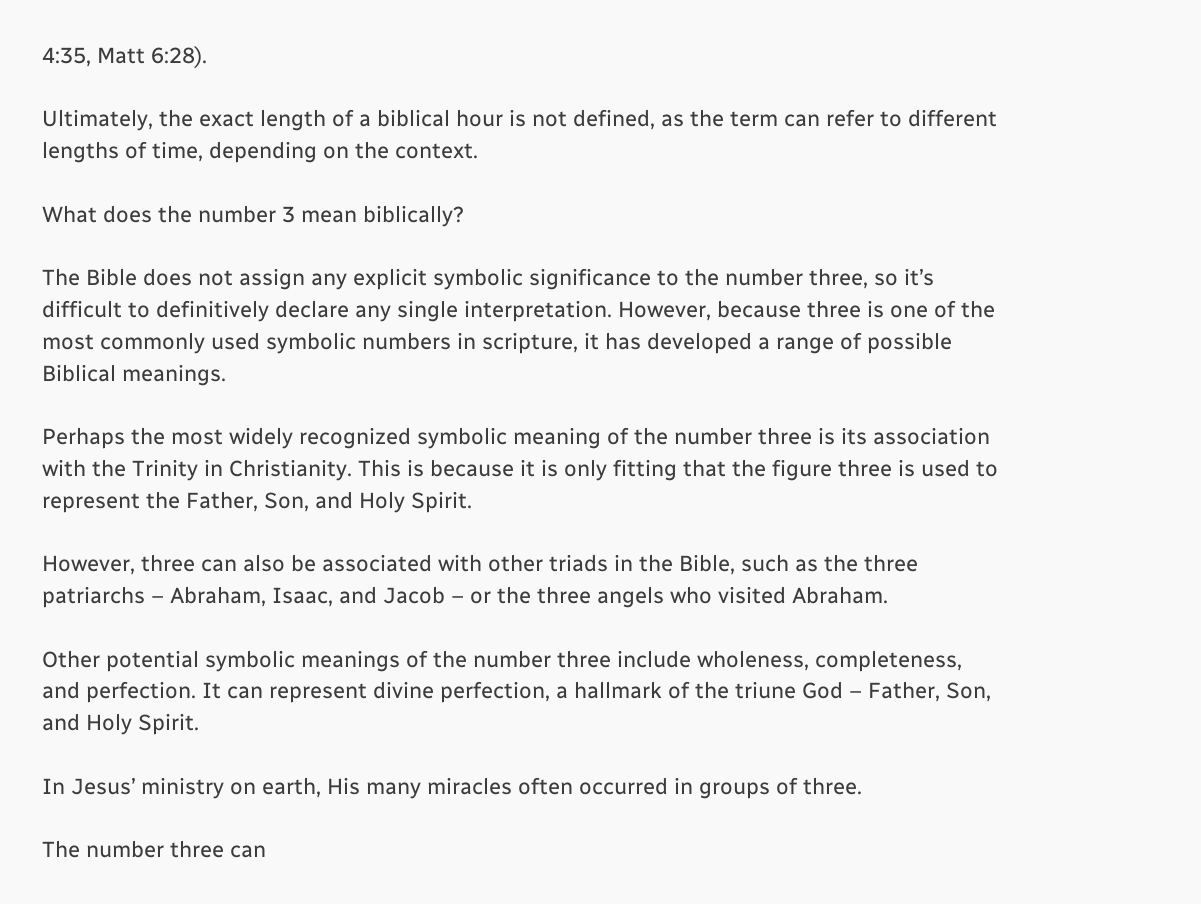4:35, Matt 6:28).

Ultimately, the exact length of a biblical hour is not defined, as the term can refer to different lengths of time, depending on the context.

What does the number 3 mean biblically?

The Bible does not assign any explicit symbolic significance to the number three, so it’s difficult to definitively declare any single interpretation. However, because three is one of the most commonly used symbolic numbers in scripture, it has developed a range of possible Biblical meanings.

Perhaps the most widely recognized symbolic meaning of the number three is its association with the Trinity in Christianity. This is because it is only fitting that the figure three is used to represent the Father, Son, and Holy Spirit.

However, three can also be associated with other triads in the Bible, such as the three patriarchs – Abraham, Isaac, and Jacob – or the three angels who visited Abraham.

Other potential symbolic meanings of the number three include wholeness, completeness, and perfection. It can represent divine perfection, a hallmark of the triune God – Father, Son, and Holy Spirit.

In Jesus’ ministry on earth, His many miracles often occurred in groups of three.

The number three can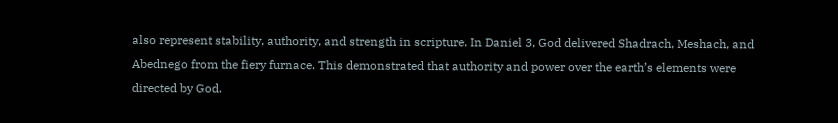also represent stability, authority, and strength in scripture. In Daniel 3, God delivered Shadrach, Meshach, and Abednego from the fiery furnace. This demonstrated that authority and power over the earth’s elements were directed by God.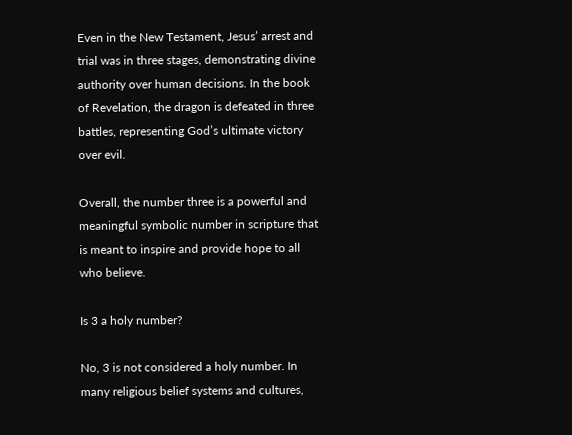Even in the New Testament, Jesus’ arrest and trial was in three stages, demonstrating divine authority over human decisions. In the book of Revelation, the dragon is defeated in three battles, representing God’s ultimate victory over evil.

Overall, the number three is a powerful and meaningful symbolic number in scripture that is meant to inspire and provide hope to all who believe.

Is 3 a holy number?

No, 3 is not considered a holy number. In many religious belief systems and cultures,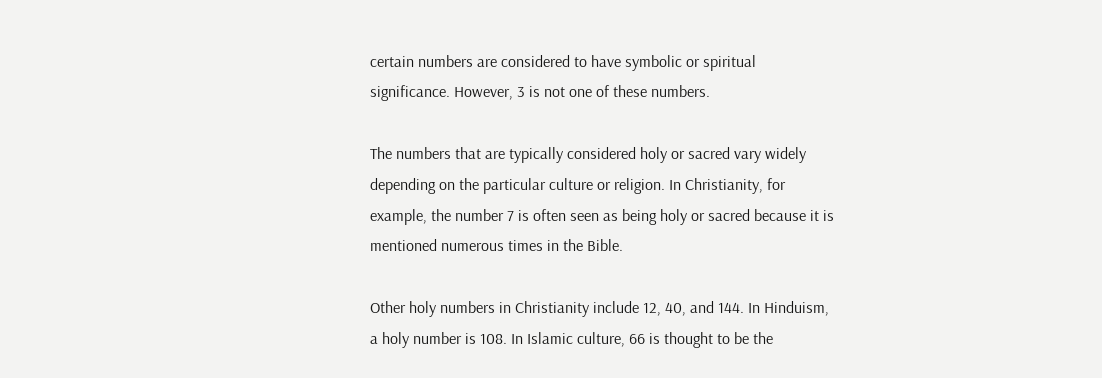certain numbers are considered to have symbolic or spiritual significance. However, 3 is not one of these numbers.

The numbers that are typically considered holy or sacred vary widely depending on the particular culture or religion. In Christianity, for example, the number 7 is often seen as being holy or sacred because it is mentioned numerous times in the Bible.

Other holy numbers in Christianity include 12, 40, and 144. In Hinduism, a holy number is 108. In Islamic culture, 66 is thought to be the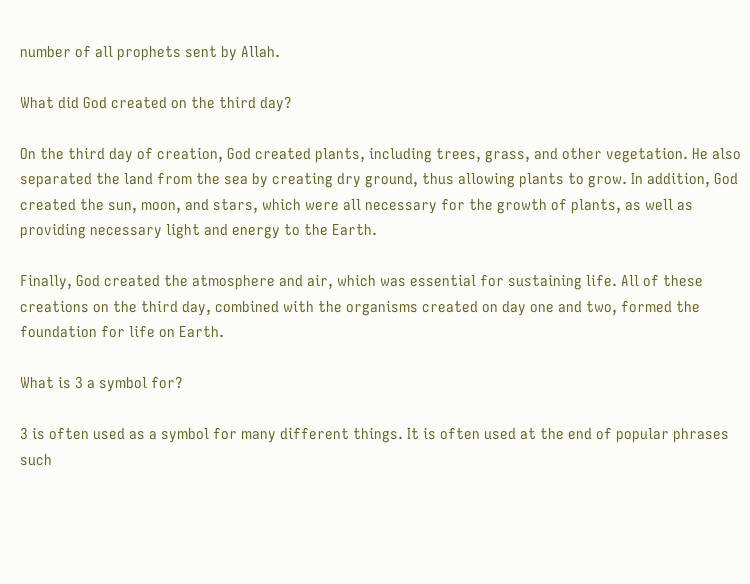number of all prophets sent by Allah.

What did God created on the third day?

On the third day of creation, God created plants, including trees, grass, and other vegetation. He also separated the land from the sea by creating dry ground, thus allowing plants to grow. In addition, God created the sun, moon, and stars, which were all necessary for the growth of plants, as well as providing necessary light and energy to the Earth.

Finally, God created the atmosphere and air, which was essential for sustaining life. All of these creations on the third day, combined with the organisms created on day one and two, formed the foundation for life on Earth.

What is 3 a symbol for?

3 is often used as a symbol for many different things. It is often used at the end of popular phrases such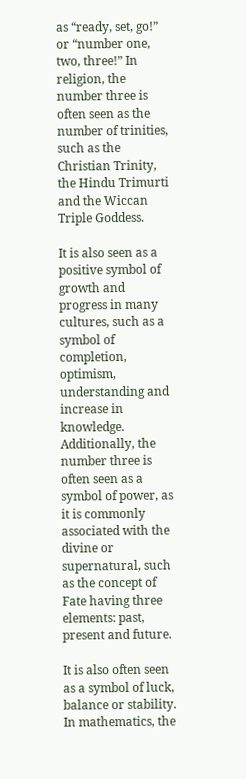as “ready, set, go!” or “number one, two, three!” In religion, the number three is often seen as the number of trinities, such as the Christian Trinity, the Hindu Trimurti and the Wiccan Triple Goddess.

It is also seen as a positive symbol of growth and progress in many cultures, such as a symbol of completion, optimism, understanding and increase in knowledge. Additionally, the number three is often seen as a symbol of power, as it is commonly associated with the divine or supernatural, such as the concept of Fate having three elements: past, present and future.

It is also often seen as a symbol of luck, balance or stability. In mathematics, the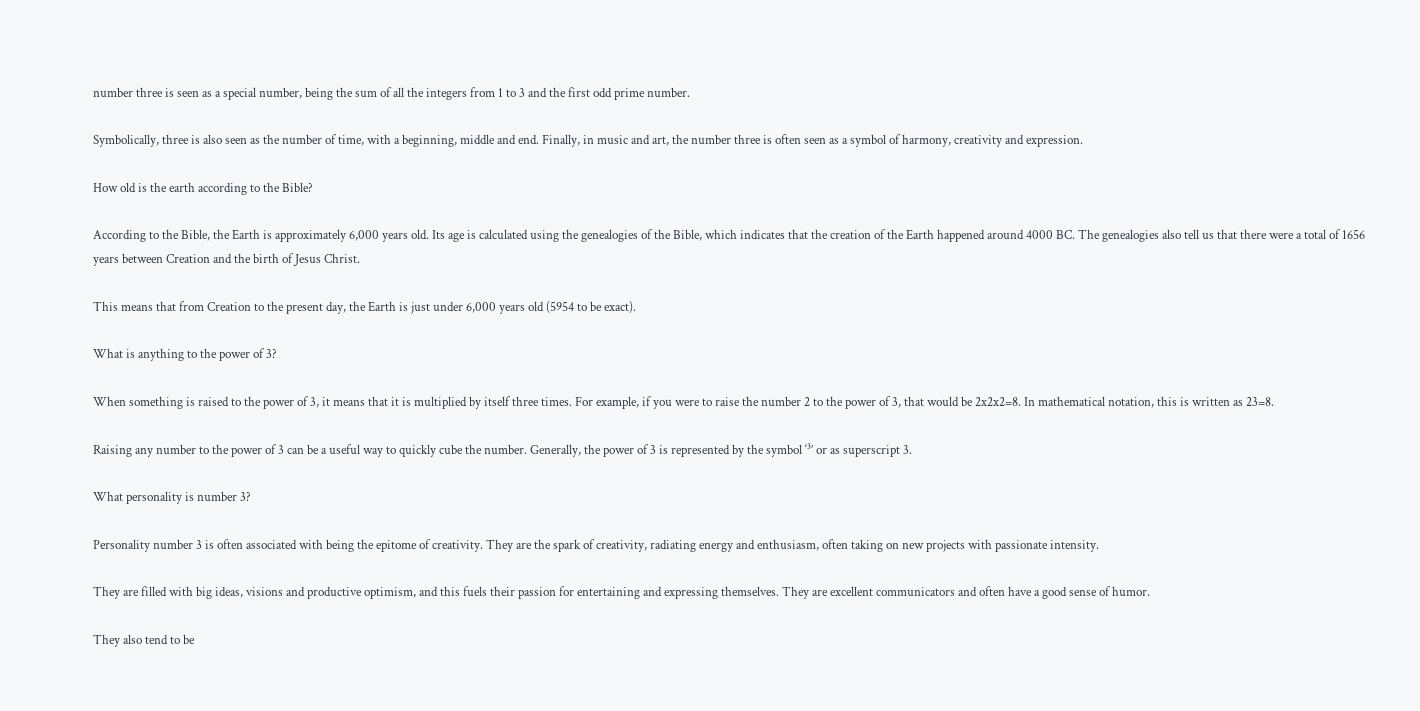number three is seen as a special number, being the sum of all the integers from 1 to 3 and the first odd prime number.

Symbolically, three is also seen as the number of time, with a beginning, middle and end. Finally, in music and art, the number three is often seen as a symbol of harmony, creativity and expression.

How old is the earth according to the Bible?

According to the Bible, the Earth is approximately 6,000 years old. Its age is calculated using the genealogies of the Bible, which indicates that the creation of the Earth happened around 4000 BC. The genealogies also tell us that there were a total of 1656 years between Creation and the birth of Jesus Christ.

This means that from Creation to the present day, the Earth is just under 6,000 years old (5954 to be exact).

What is anything to the power of 3?

When something is raised to the power of 3, it means that it is multiplied by itself three times. For example, if you were to raise the number 2 to the power of 3, that would be 2x2x2=8. In mathematical notation, this is written as 23=8.

Raising any number to the power of 3 can be a useful way to quickly cube the number. Generally, the power of 3 is represented by the symbol ‘³’ or as superscript 3.

What personality is number 3?

Personality number 3 is often associated with being the epitome of creativity. They are the spark of creativity, radiating energy and enthusiasm, often taking on new projects with passionate intensity.

They are filled with big ideas, visions and productive optimism, and this fuels their passion for entertaining and expressing themselves. They are excellent communicators and often have a good sense of humor.

They also tend to be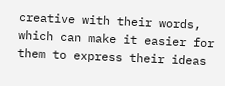creative with their words, which can make it easier for them to express their ideas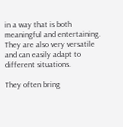in a way that is both meaningful and entertaining. They are also very versatile and can easily adapt to different situations.

They often bring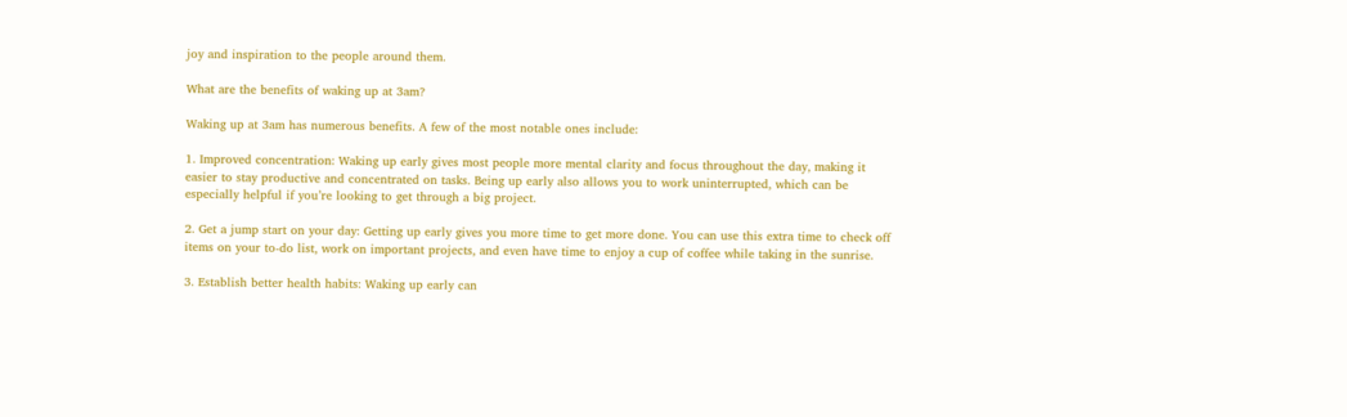joy and inspiration to the people around them.

What are the benefits of waking up at 3am?

Waking up at 3am has numerous benefits. A few of the most notable ones include:

1. Improved concentration: Waking up early gives most people more mental clarity and focus throughout the day, making it easier to stay productive and concentrated on tasks. Being up early also allows you to work uninterrupted, which can be especially helpful if you’re looking to get through a big project.

2. Get a jump start on your day: Getting up early gives you more time to get more done. You can use this extra time to check off items on your to-do list, work on important projects, and even have time to enjoy a cup of coffee while taking in the sunrise.

3. Establish better health habits: Waking up early can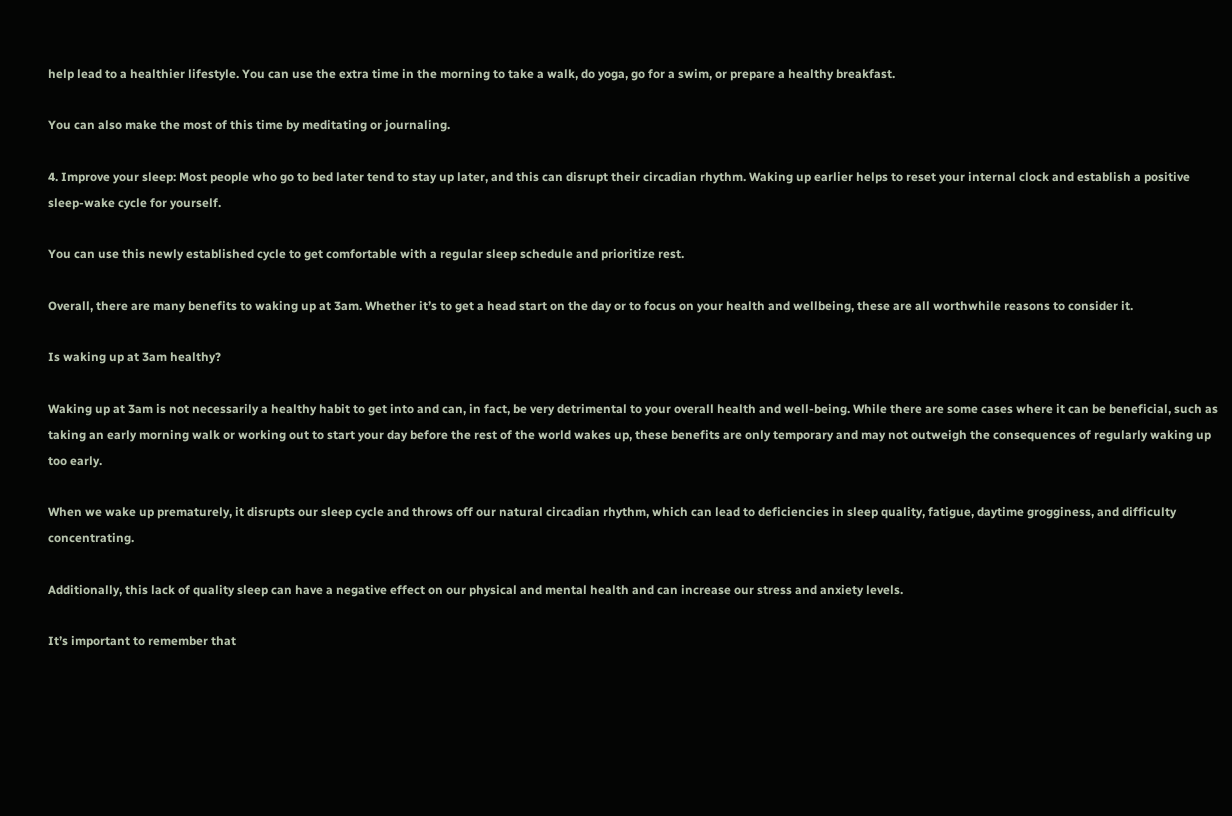help lead to a healthier lifestyle. You can use the extra time in the morning to take a walk, do yoga, go for a swim, or prepare a healthy breakfast.

You can also make the most of this time by meditating or journaling.

4. Improve your sleep: Most people who go to bed later tend to stay up later, and this can disrupt their circadian rhythm. Waking up earlier helps to reset your internal clock and establish a positive sleep-wake cycle for yourself.

You can use this newly established cycle to get comfortable with a regular sleep schedule and prioritize rest.

Overall, there are many benefits to waking up at 3am. Whether it’s to get a head start on the day or to focus on your health and wellbeing, these are all worthwhile reasons to consider it.

Is waking up at 3am healthy?

Waking up at 3am is not necessarily a healthy habit to get into and can, in fact, be very detrimental to your overall health and well-being. While there are some cases where it can be beneficial, such as taking an early morning walk or working out to start your day before the rest of the world wakes up, these benefits are only temporary and may not outweigh the consequences of regularly waking up too early.

When we wake up prematurely, it disrupts our sleep cycle and throws off our natural circadian rhythm, which can lead to deficiencies in sleep quality, fatigue, daytime grogginess, and difficulty concentrating.

Additionally, this lack of quality sleep can have a negative effect on our physical and mental health and can increase our stress and anxiety levels.

It’s important to remember that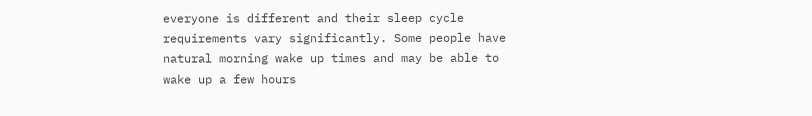everyone is different and their sleep cycle requirements vary significantly. Some people have natural morning wake up times and may be able to wake up a few hours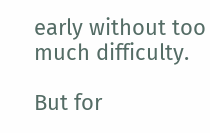early without too much difficulty.

But for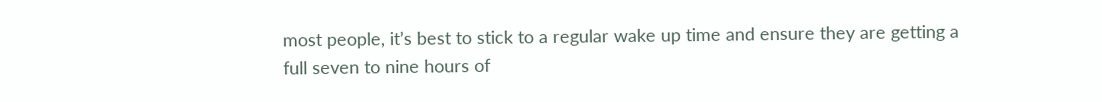most people, it’s best to stick to a regular wake up time and ensure they are getting a full seven to nine hours of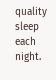quality sleep each night.